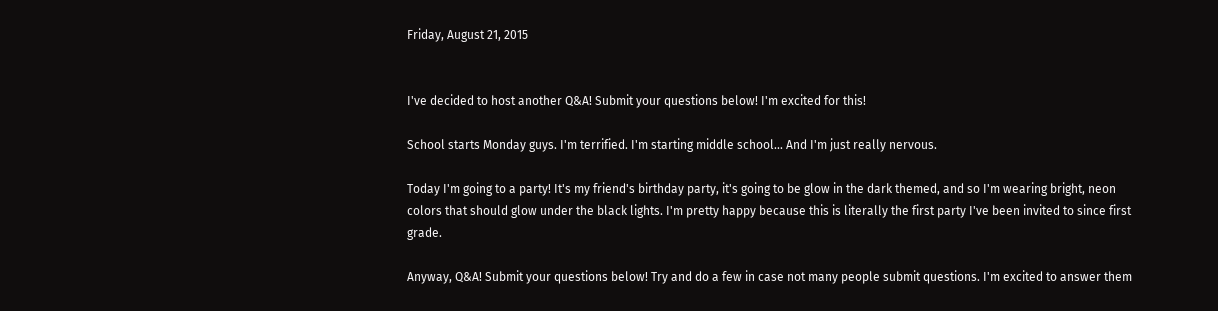Friday, August 21, 2015


I've decided to host another Q&A! Submit your questions below! I'm excited for this!

School starts Monday guys. I'm terrified. I'm starting middle school... And I'm just really nervous.

Today I'm going to a party! It's my friend's birthday party, it's going to be glow in the dark themed, and so I'm wearing bright, neon colors that should glow under the black lights. I'm pretty happy because this is literally the first party I've been invited to since first grade.

Anyway, Q&A! Submit your questions below! Try and do a few in case not many people submit questions. I'm excited to answer them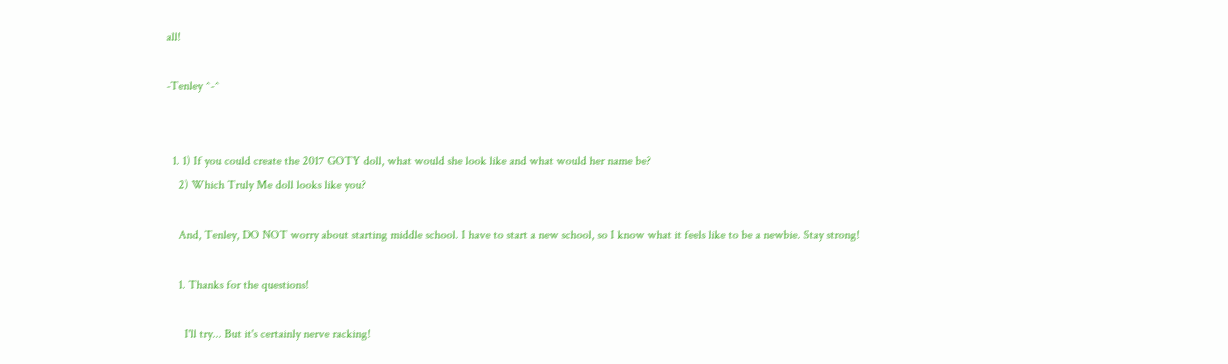all!

-Tenley ^-^


  1. 1) If you could create the 2017 GOTY doll, what would she look like and what would her name be?
    2) Which Truly Me doll looks like you?

    And, Tenley, DO NOT worry about starting middle school. I have to start a new school, so I know what it feels like to be a newbie. Stay strong!

    1. Thanks for the questions!

      I'll try... But it's certainly nerve racking!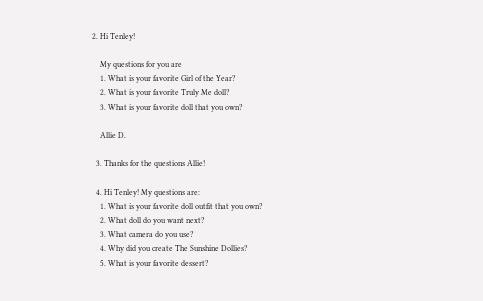2. Hi Tenley!

    My questions for you are
    1. What is your favorite Girl of the Year?
    2. What is your favorite Truly Me doll?
    3. What is your favorite doll that you own?

    Allie D.

  3. Thanks for the questions Allie!

  4. Hi Tenley! My questions are:
    1. What is your favorite doll outfit that you own?
    2. What doll do you want next?
    3. What camera do you use?
    4. Why did you create The Sunshine Dollies?
    5. What is your favorite dessert?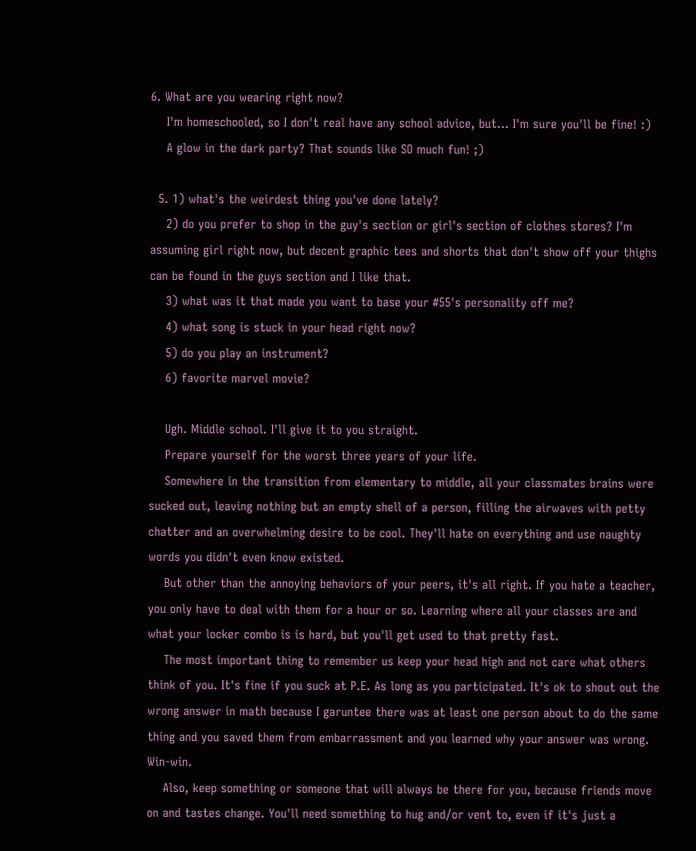6. What are you wearing right now?
    I'm homeschooled, so I don't real have any school advice, but... I'm sure you'll be fine! :)
    A glow in the dark party? That sounds like SO much fun! ;)

  5. 1) what's the weirdest thing you've done lately?
    2) do you prefer to shop in the guy's section or girl's section of clothes stores? I'm assuming girl right now, but decent graphic tees and shorts that don't show off your thighs can be found in the guys section and I like that.
    3) what was it that made you want to base your #55's personality off me?
    4) what song is stuck in your head right now?
    5) do you play an instrument?
    6) favorite marvel movie?

    Ugh. Middle school. I'll give it to you straight.
    Prepare yourself for the worst three years of your life.
    Somewhere in the transition from elementary to middle, all your classmates brains were sucked out, leaving nothing but an empty shell of a person, filling the airwaves with petty chatter and an overwhelming desire to be cool. They'll hate on everything and use naughty words you didn't even know existed.
    But other than the annoying behaviors of your peers, it's all right. If you hate a teacher, you only have to deal with them for a hour or so. Learning where all your classes are and what your locker combo is is hard, but you'll get used to that pretty fast.
    The most important thing to remember us keep your head high and not care what others think of you. It's fine if you suck at P.E. As long as you participated. It's ok to shout out the wrong answer in math because I garuntee there was at least one person about to do the same thing and you saved them from embarrassment and you learned why your answer was wrong. Win-win.
    Also, keep something or someone that will always be there for you, because friends move on and tastes change. You'll need something to hug and/or vent to, even if it's just a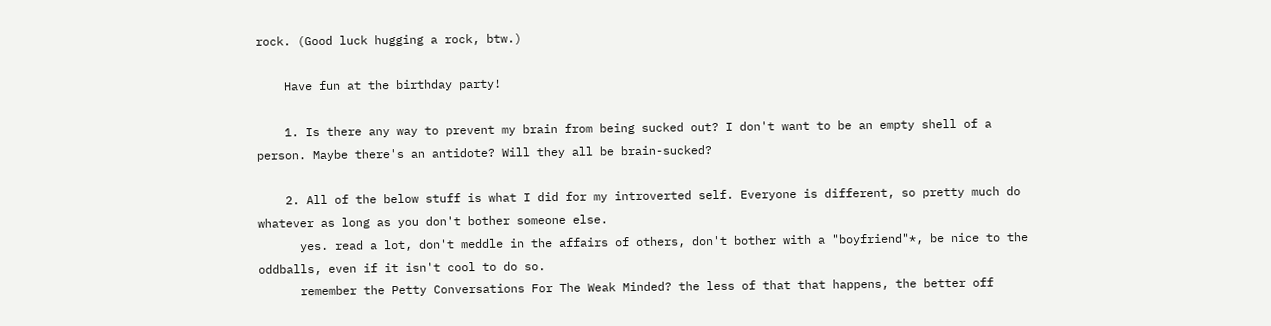rock. (Good luck hugging a rock, btw.)

    Have fun at the birthday party!

    1. Is there any way to prevent my brain from being sucked out? I don't want to be an empty shell of a person. Maybe there's an antidote? Will they all be brain-sucked?

    2. All of the below stuff is what I did for my introverted self. Everyone is different, so pretty much do whatever as long as you don't bother someone else.
      yes. read a lot, don't meddle in the affairs of others, don't bother with a "boyfriend"*, be nice to the oddballs, even if it isn't cool to do so.
      remember the Petty Conversations For The Weak Minded? the less of that that happens, the better off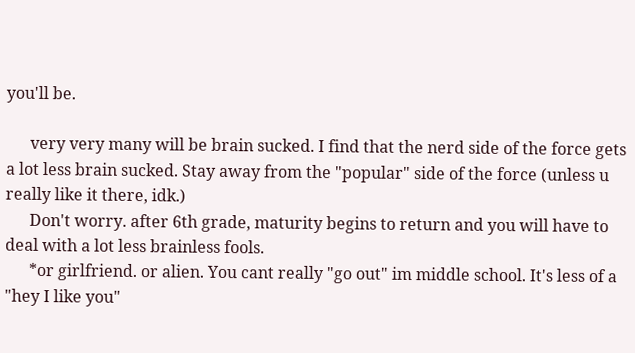you'll be.

      very very many will be brain sucked. I find that the nerd side of the force gets a lot less brain sucked. Stay away from the "popular" side of the force (unless u really like it there, idk.)
      Don't worry. after 6th grade, maturity begins to return and you will have to deal with a lot less brainless fools.
      *or girlfriend. or alien. You cant really "go out" im middle school. It's less of a "hey I like you"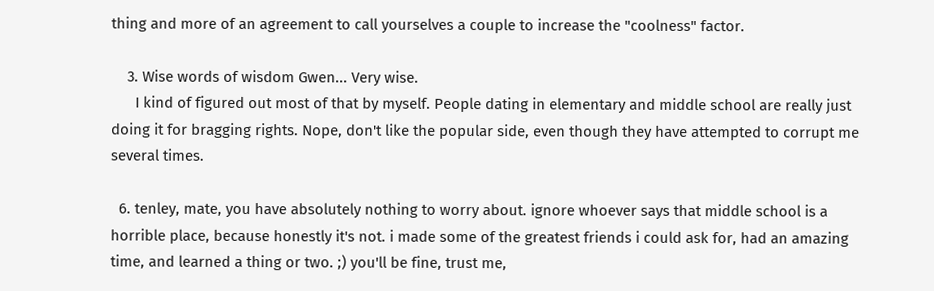thing and more of an agreement to call yourselves a couple to increase the "coolness" factor.

    3. Wise words of wisdom Gwen... Very wise.
      I kind of figured out most of that by myself. People dating in elementary and middle school are really just doing it for bragging rights. Nope, don't like the popular side, even though they have attempted to corrupt me several times.

  6. tenley, mate, you have absolutely nothing to worry about. ignore whoever says that middle school is a horrible place, because honestly it's not. i made some of the greatest friends i could ask for, had an amazing time, and learned a thing or two. ;) you'll be fine, trust me,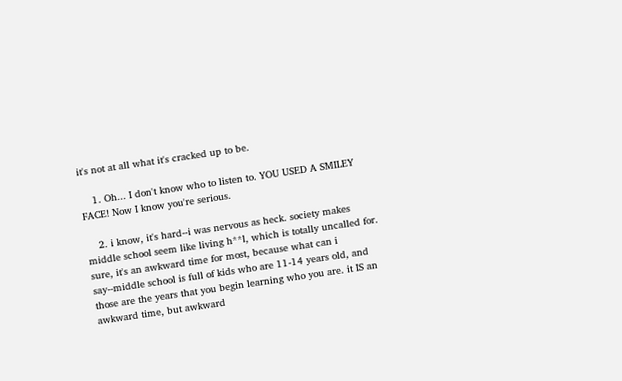it's not at all what it's cracked up to be.

    1. Oh... I don't know who to listen to. YOU USED A SMILEY FACE! Now I know you're serious.

    2. i know, it's hard--i was nervous as heck. society makes middle school seem like living h**l, which is totally uncalled for. sure, it's an awkward time for most, because what can i say--middle school is full of kids who are 11-14 years old, and those are the years that you begin learning who you are. it IS an awkward time, but awkward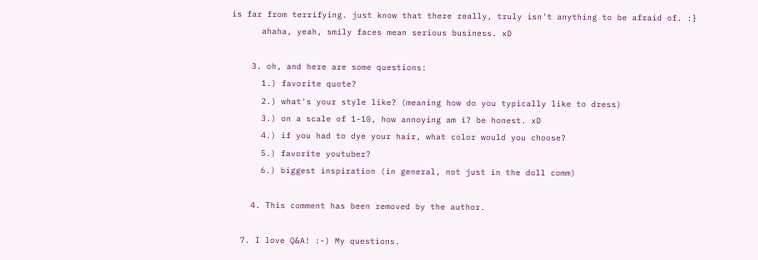is far from terrifying. just know that there really, truly isn't anything to be afraid of. :}
      ahaha, yeah, smily faces mean serious business. xD

    3. oh, and here are some questions:
      1.) favorite quote?
      2.) what's your style like? (meaning how do you typically like to dress)
      3.) on a scale of 1-10, how annoying am i? be honest. xD
      4.) if you had to dye your hair, what color would you choose?
      5.) favorite youtuber?
      6.) biggest inspiration (in general, not just in the doll comm)

    4. This comment has been removed by the author.

  7. I love Q&A! :-) My questions.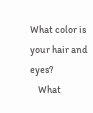What color is your hair and eyes?
    What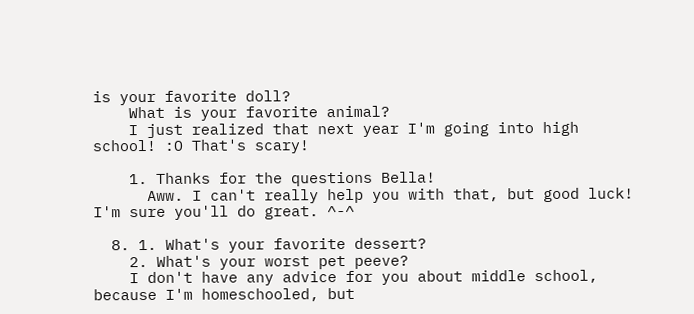is your favorite doll?
    What is your favorite animal?
    I just realized that next year I'm going into high school! :O That's scary!

    1. Thanks for the questions Bella!
      Aww. I can't really help you with that, but good luck! I'm sure you'll do great. ^-^

  8. 1. What's your favorite dessert?
    2. What's your worst pet peeve?
    I don't have any advice for you about middle school, because I'm homeschooled, but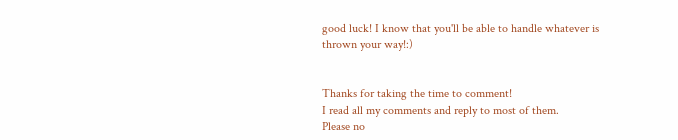good luck! I know that you'll be able to handle whatever is thrown your way!:)


Thanks for taking the time to comment!
I read all my comments and reply to most of them.
Please no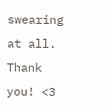swearing at all.
Thank you! <3